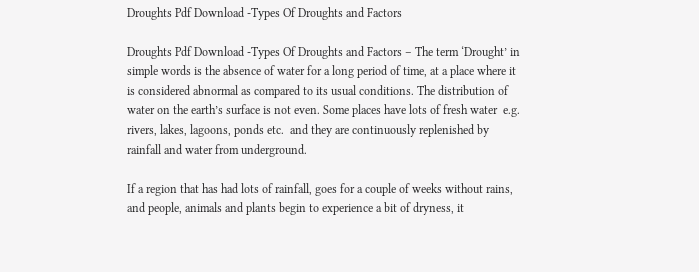Droughts Pdf Download -Types Of Droughts and Factors

Droughts Pdf Download -Types Of Droughts and Factors – The term ‘Drought’ in simple words is the absence of water for a long period of time, at a place where it is considered abnormal as compared to its usual conditions. The distribution of  water on the earth’s surface is not even. Some places have lots of fresh water  e.g. rivers, lakes, lagoons, ponds etc.  and they are continuously replenished by rainfall and water from underground.

If a region that has had lots of rainfall, goes for a couple of weeks without rains, and people, animals and plants begin to experience a bit of dryness, it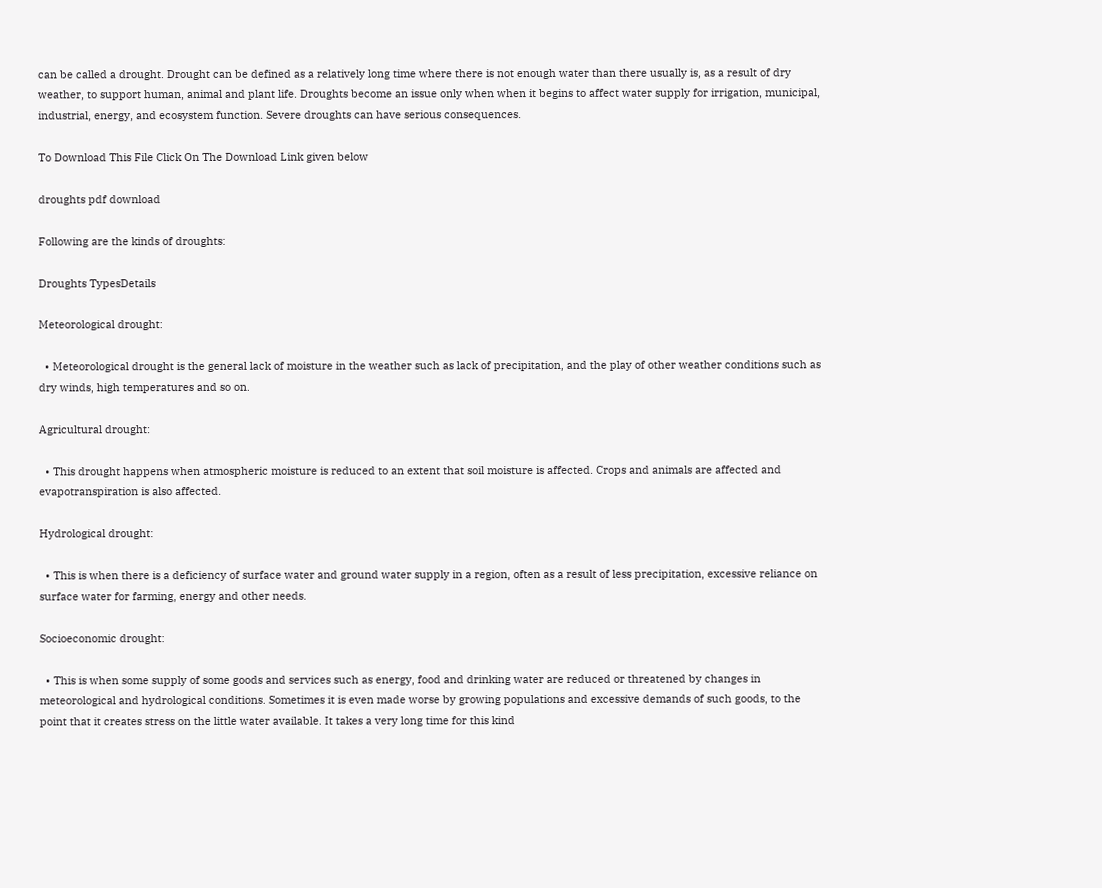can be called a drought. Drought can be defined as a relatively long time where there is not enough water than there usually is, as a result of dry weather, to support human, animal and plant life. Droughts become an issue only when when it begins to affect water supply for irrigation, municipal, industrial, energy, and ecosystem function. Severe droughts can have serious consequences.

To Download This File Click On The Download Link given below

droughts pdf download

Following are the kinds of droughts:

Droughts TypesDetails

Meteorological drought:

  • Meteorological drought is the general lack of moisture in the weather such as lack of precipitation, and the play of other weather conditions such as dry winds, high temperatures and so on.

Agricultural drought:

  • This drought happens when atmospheric moisture is reduced to an extent that soil moisture is affected. Crops and animals are affected and evapotranspiration is also affected.

Hydrological drought:

  • This is when there is a deficiency of surface water and ground water supply in a region, often as a result of less precipitation, excessive reliance on surface water for farming, energy and other needs.

Socioeconomic drought:

  • This is when some supply of some goods and services such as energy, food and drinking water are reduced or threatened by changes in meteorological and hydrological conditions. Sometimes it is even made worse by growing populations and excessive demands of such goods, to the point that it creates stress on the little water available. It takes a very long time for this kind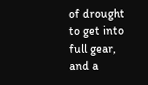of drought to get into full gear, and a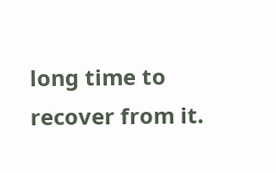long time to recover from it.